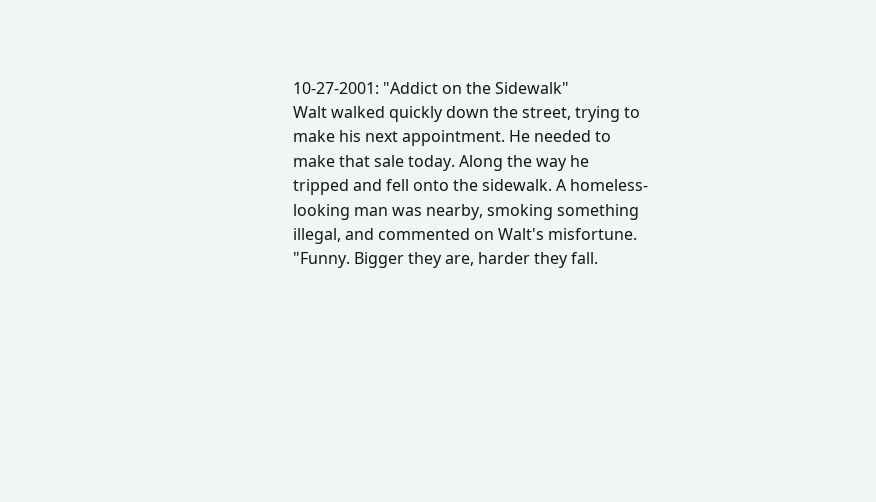10-27-2001: "Addict on the Sidewalk"
Walt walked quickly down the street, trying to make his next appointment. He needed to make that sale today. Along the way he tripped and fell onto the sidewalk. A homeless-looking man was nearby, smoking something illegal, and commented on Walt's misfortune. "Funny. Bigger they are, harder they fall.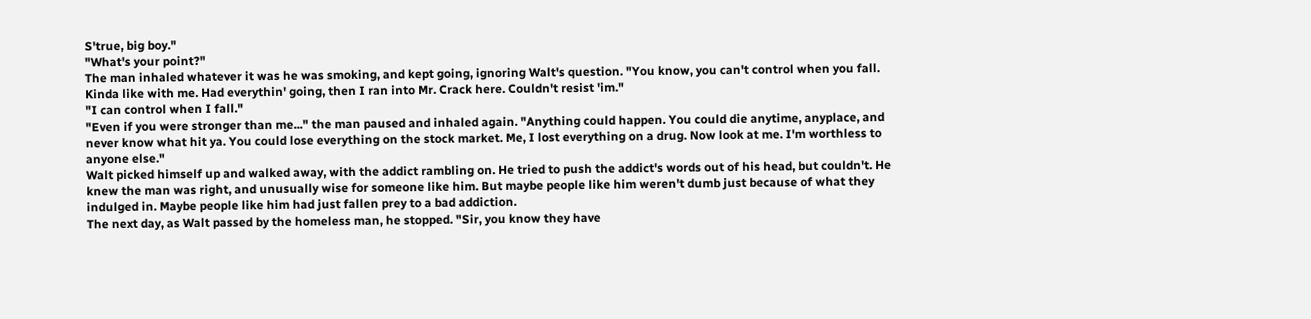S'true, big boy."
"What's your point?"
The man inhaled whatever it was he was smoking, and kept going, ignoring Walt's question. "You know, you can't control when you fall. Kinda like with me. Had everythin' going, then I ran into Mr. Crack here. Couldn't resist 'im."
"I can control when I fall."
"Even if you were stronger than me..." the man paused and inhaled again. "Anything could happen. You could die anytime, anyplace, and never know what hit ya. You could lose everything on the stock market. Me, I lost everything on a drug. Now look at me. I'm worthless to anyone else."
Walt picked himself up and walked away, with the addict rambling on. He tried to push the addict's words out of his head, but couldn't. He knew the man was right, and unusually wise for someone like him. But maybe people like him weren't dumb just because of what they indulged in. Maybe people like him had just fallen prey to a bad addiction.
The next day, as Walt passed by the homeless man, he stopped. "Sir, you know they have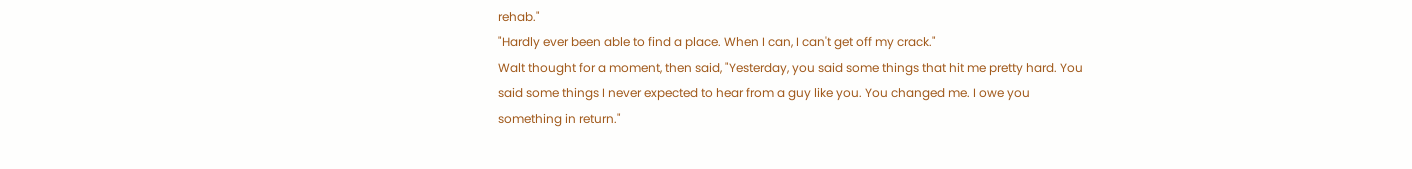rehab."
"Hardly ever been able to find a place. When I can, I can't get off my crack."
Walt thought for a moment, then said, "Yesterday, you said some things that hit me pretty hard. You said some things I never expected to hear from a guy like you. You changed me. I owe you something in return."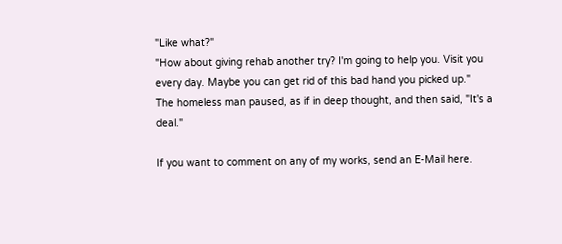"Like what?"
"How about giving rehab another try? I'm going to help you. Visit you every day. Maybe you can get rid of this bad hand you picked up."
The homeless man paused, as if in deep thought, and then said, "It's a deal."

If you want to comment on any of my works, send an E-Mail here.